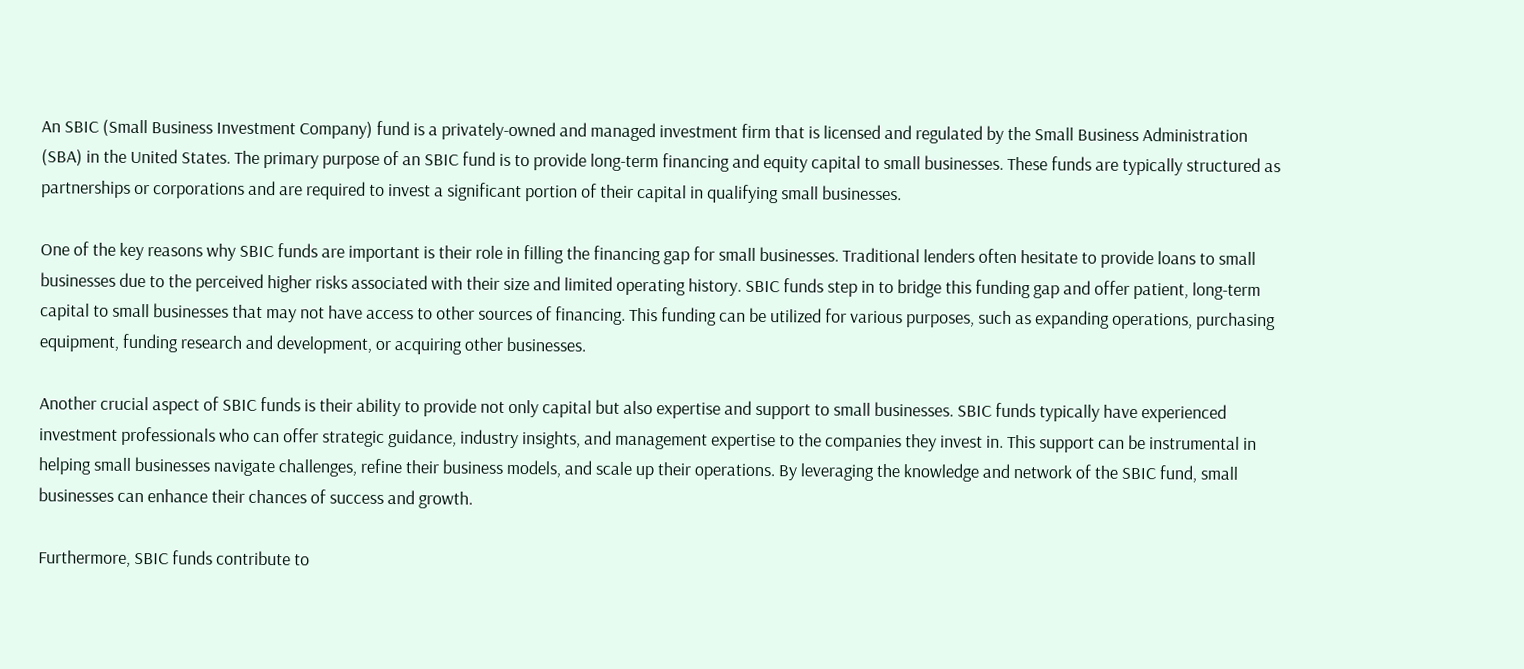An SBIC (Small Business Investment Company) fund is a privately-owned and managed investment firm that is licensed and regulated by the Small Business Administration (SBA) in the United States. The primary purpose of an SBIC fund is to provide long-term financing and equity capital to small businesses. These funds are typically structured as partnerships or corporations and are required to invest a significant portion of their capital in qualifying small businesses.

One of the key reasons why SBIC funds are important is their role in filling the financing gap for small businesses. Traditional lenders often hesitate to provide loans to small businesses due to the perceived higher risks associated with their size and limited operating history. SBIC funds step in to bridge this funding gap and offer patient, long-term capital to small businesses that may not have access to other sources of financing. This funding can be utilized for various purposes, such as expanding operations, purchasing equipment, funding research and development, or acquiring other businesses.

Another crucial aspect of SBIC funds is their ability to provide not only capital but also expertise and support to small businesses. SBIC funds typically have experienced investment professionals who can offer strategic guidance, industry insights, and management expertise to the companies they invest in. This support can be instrumental in helping small businesses navigate challenges, refine their business models, and scale up their operations. By leveraging the knowledge and network of the SBIC fund, small businesses can enhance their chances of success and growth.

Furthermore, SBIC funds contribute to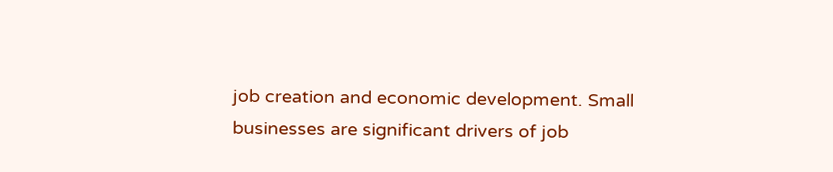job creation and economic development. Small businesses are significant drivers of job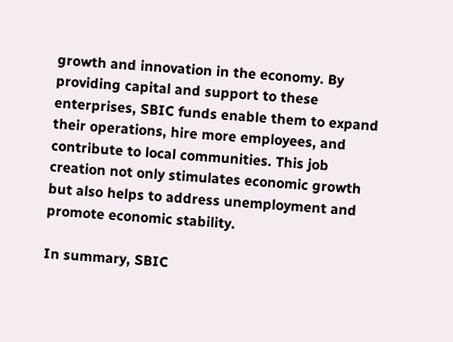growth and innovation in the economy. By providing capital and support to these enterprises, SBIC funds enable them to expand their operations, hire more employees, and contribute to local communities. This job creation not only stimulates economic growth but also helps to address unemployment and promote economic stability.

In summary, SBIC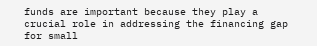funds are important because they play a crucial role in addressing the financing gap for small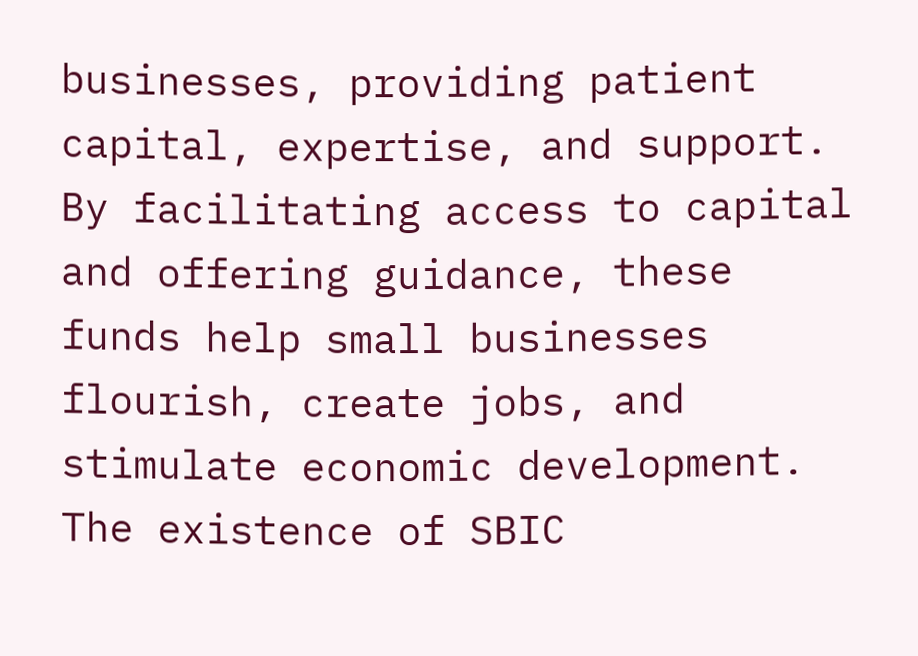businesses, providing patient capital, expertise, and support. By facilitating access to capital and offering guidance, these funds help small businesses flourish, create jobs, and stimulate economic development. The existence of SBIC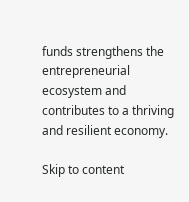funds strengthens the entrepreneurial ecosystem and contributes to a thriving and resilient economy.

Skip to content